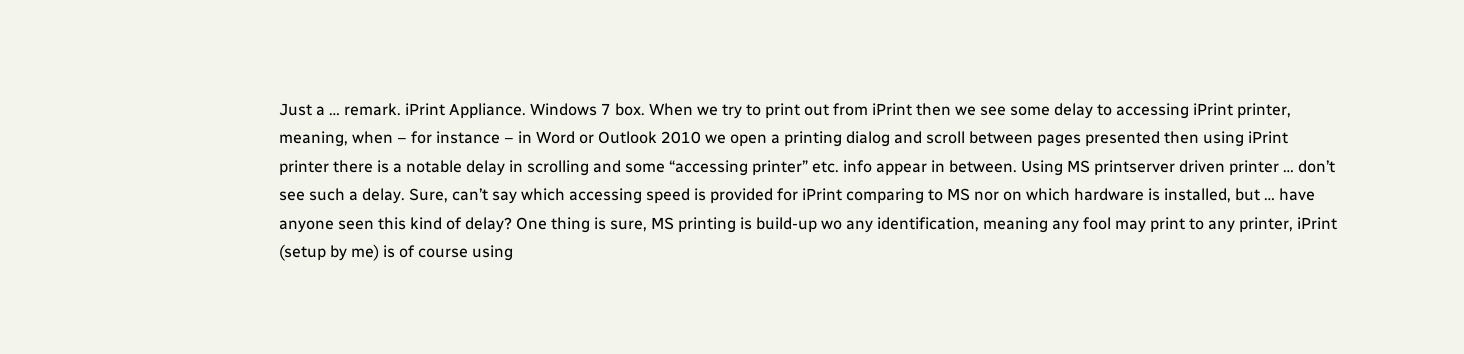Just a … remark. iPrint Appliance. Windows 7 box. When we try to print out from iPrint then we see some delay to accessing iPrint printer, meaning, when – for instance – in Word or Outlook 2010 we open a printing dialog and scroll between pages presented then using iPrint printer there is a notable delay in scrolling and some “accessing printer” etc. info appear in between. Using MS printserver driven printer … don’t see such a delay. Sure, can’t say which accessing speed is provided for iPrint comparing to MS nor on which hardware is installed, but … have anyone seen this kind of delay? One thing is sure, MS printing is build-up wo any identification, meaning any fool may print to any printer, iPrint (setup by me) is of course using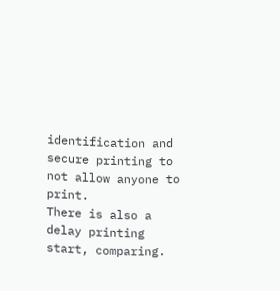identification and secure printing to not allow anyone to print.
There is also a delay printing start, comparing.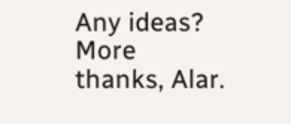Any ideas?
More thanks, Alar.